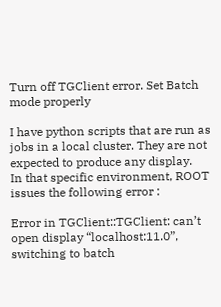Turn off TGClient error. Set Batch mode properly

I have python scripts that are run as jobs in a local cluster. They are not expected to produce any display.
In that specific environment, ROOT issues the following error :

Error in TGClient::TGClient: can’t open display “localhost:11.0”, switching to batch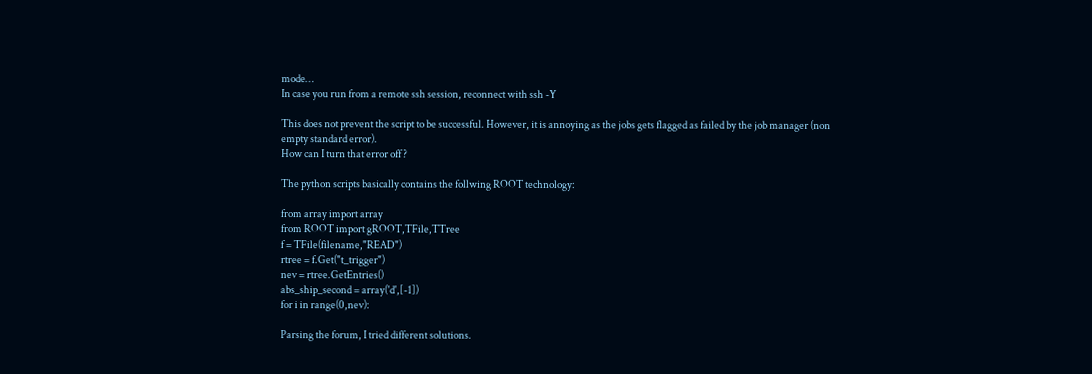mode…
In case you run from a remote ssh session, reconnect with ssh -Y

This does not prevent the script to be successful. However, it is annoying as the jobs gets flagged as failed by the job manager (non empty standard error).
How can I turn that error off ?

The python scripts basically contains the follwing ROOT technology:

from array import array
from ROOT import gROOT,TFile,TTree
f = TFile(filename,"READ")
rtree = f.Get("t_trigger")
nev = rtree.GetEntries()
abs_ship_second = array('d',[-1])
for i in range(0,nev):

Parsing the forum, I tried different solutions.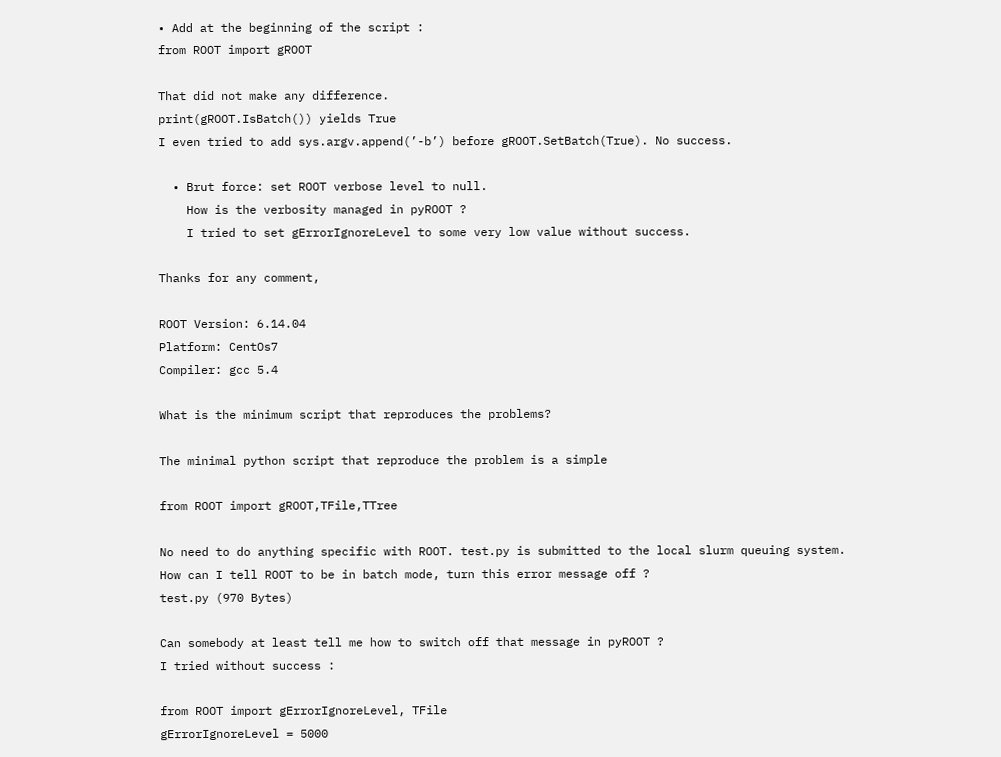• Add at the beginning of the script :
from ROOT import gROOT

That did not make any difference.
print(gROOT.IsBatch()) yields True
I even tried to add sys.argv.append(’-b’) before gROOT.SetBatch(True). No success.

  • Brut force: set ROOT verbose level to null.
    How is the verbosity managed in pyROOT ?
    I tried to set gErrorIgnoreLevel to some very low value without success.

Thanks for any comment,

ROOT Version: 6.14.04
Platform: CentOs7
Compiler: gcc 5.4

What is the minimum script that reproduces the problems?

The minimal python script that reproduce the problem is a simple

from ROOT import gROOT,TFile,TTree

No need to do anything specific with ROOT. test.py is submitted to the local slurm queuing system.
How can I tell ROOT to be in batch mode, turn this error message off ?
test.py (970 Bytes)

Can somebody at least tell me how to switch off that message in pyROOT ?
I tried without success :

from ROOT import gErrorIgnoreLevel, TFile
gErrorIgnoreLevel = 5000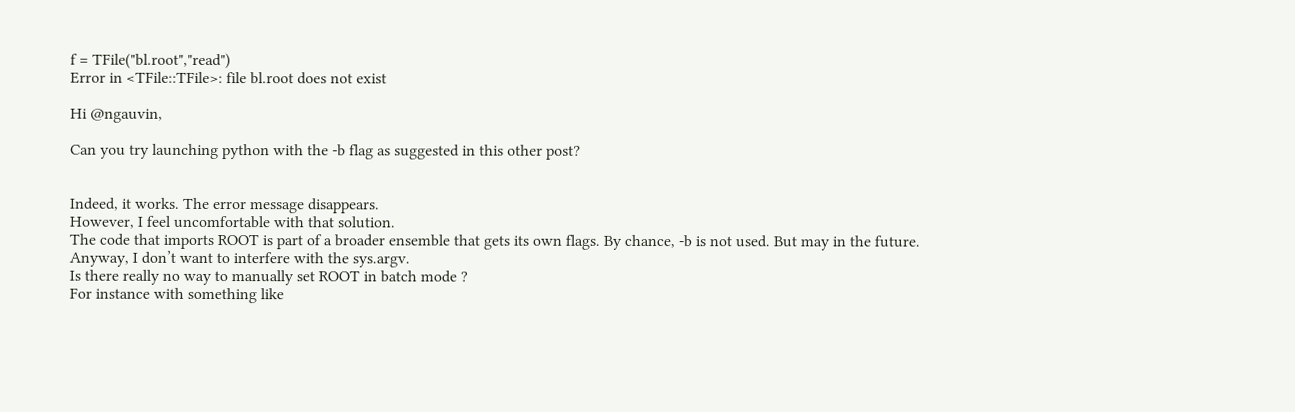f = TFile("bl.root","read")
Error in <TFile::TFile>: file bl.root does not exist

Hi @ngauvin,

Can you try launching python with the -b flag as suggested in this other post?


Indeed, it works. The error message disappears.
However, I feel uncomfortable with that solution.
The code that imports ROOT is part of a broader ensemble that gets its own flags. By chance, -b is not used. But may in the future. Anyway, I don’t want to interfere with the sys.argv.
Is there really no way to manually set ROOT in batch mode ?
For instance with something like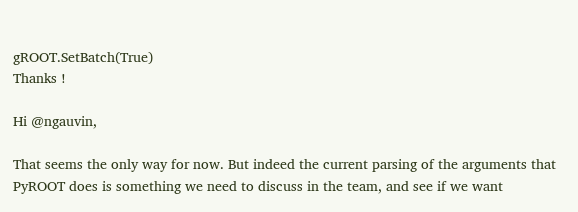gROOT.SetBatch(True)
Thanks !

Hi @ngauvin,

That seems the only way for now. But indeed the current parsing of the arguments that PyROOT does is something we need to discuss in the team, and see if we want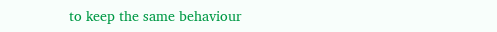to keep the same behaviour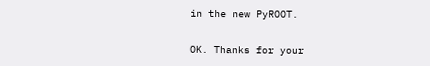in the new PyROOT.

OK. Thanks for your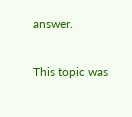answer.

This topic was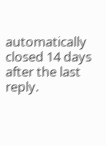automatically closed 14 days after the last reply.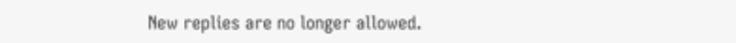New replies are no longer allowed.